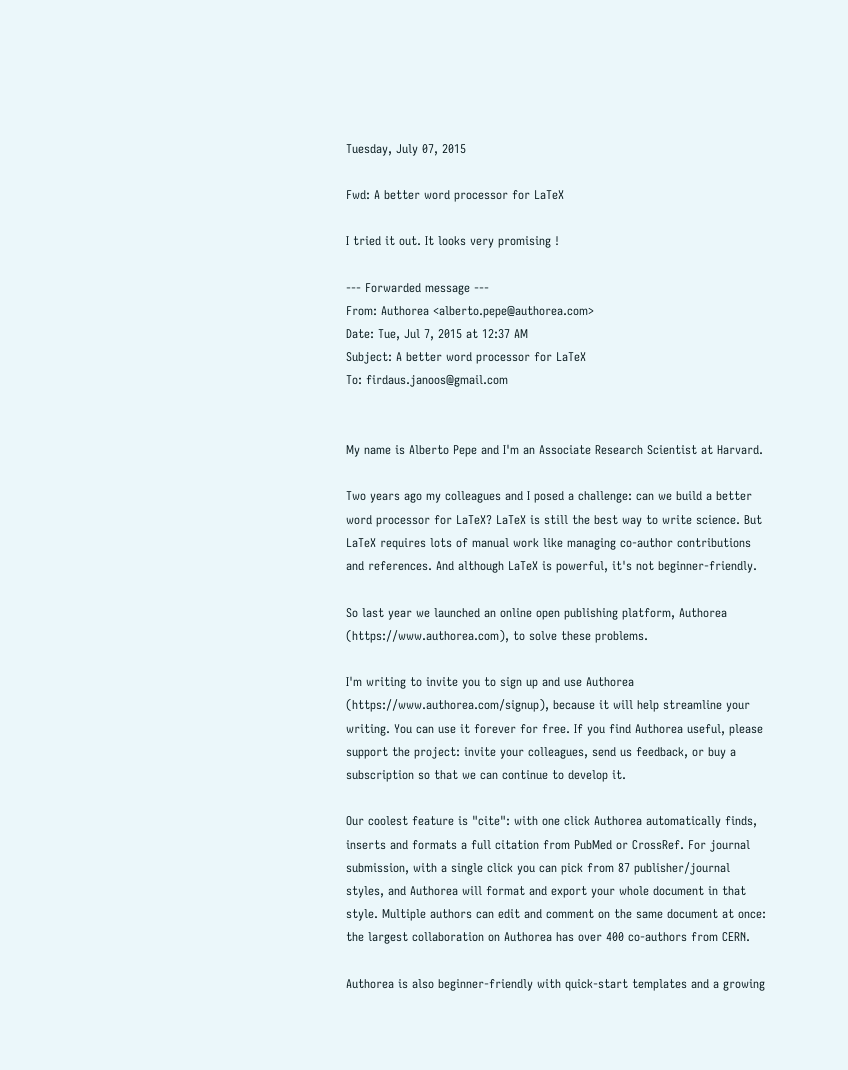Tuesday, July 07, 2015

Fwd: A better word processor for LaTeX

I tried it out. It looks very promising !

--- Forwarded message ---
From: Authorea <alberto.pepe@authorea.com>
Date: Tue, Jul 7, 2015 at 12:37 AM
Subject: A better word processor for LaTeX
To: firdaus.janoos@gmail.com


My name is Alberto Pepe and I'm an Associate Research Scientist at Harvard.

Two years ago my colleagues and I posed a challenge: can we build a better word processor for LaTeX? LaTeX is still the best way to write science. But LaTeX requires lots of manual work like managing co-author contributions and references. And although LaTeX is powerful, it's not beginner-friendly.

So last year we launched an online open publishing platform, Authorea (https://www.authorea.com), to solve these problems.

I'm writing to invite you to sign up and use Authorea (https://www.authorea.com/signup), because it will help streamline your writing. You can use it forever for free. If you find Authorea useful, please support the project: invite your colleagues, send us feedback, or buy a subscription so that we can continue to develop it.

Our coolest feature is "cite": with one click Authorea automatically finds, inserts and formats a full citation from PubMed or CrossRef. For journal submission, with a single click you can pick from 87 publisher/journal styles, and Authorea will format and export your whole document in that style. Multiple authors can edit and comment on the same document at once: the largest collaboration on Authorea has over 400 co-authors from CERN.

Authorea is also beginner-friendly with quick-start templates and a growing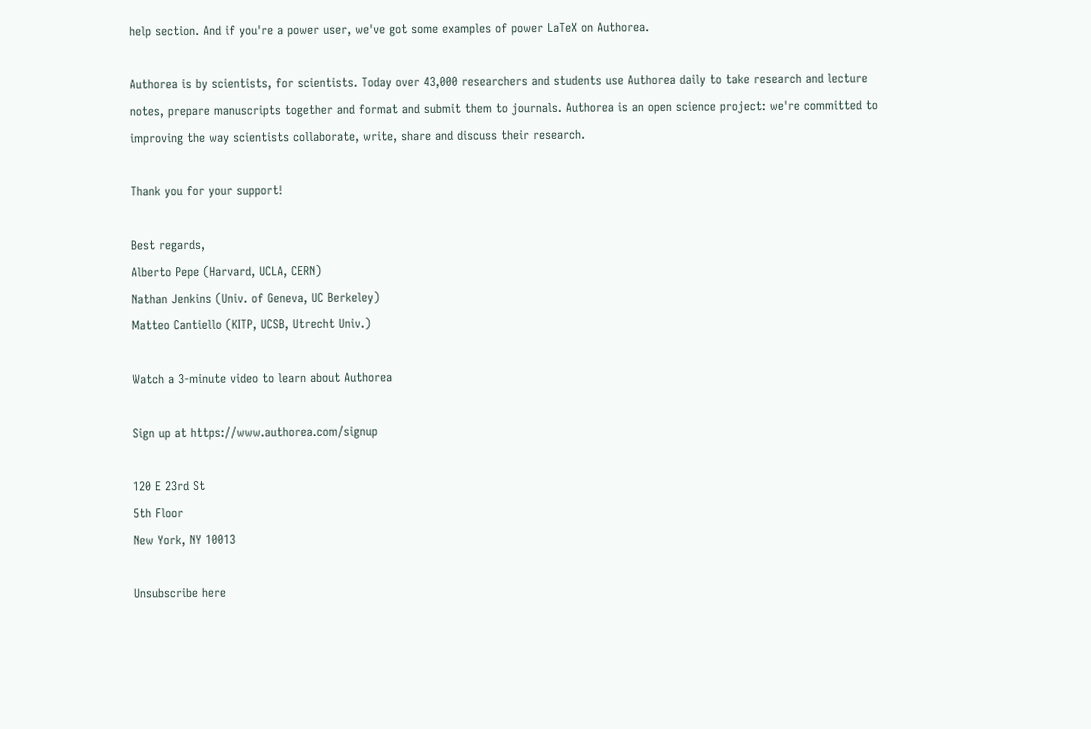help section. And if you're a power user, we've got some examples of power LaTeX on Authorea.

Authorea is by scientists, for scientists. Today over 43,000 researchers and students use Authorea daily to take research and lecture notes, prepare manuscripts together and format and submit them to journals. Authorea is an open science project: we're committed to improving the way scientists collaborate, write, share and discuss their research.

Thank you for your support!

Best regards,
Alberto Pepe (Harvard, UCLA, CERN)
Nathan Jenkins (Univ. of Geneva, UC Berkeley)
Matteo Cantiello (KITP, UCSB, Utrecht Univ.)

Watch a 3-minute video to learn about Authorea

Sign up at https://www.authorea.com/signup

120 E 23rd St
5th Floor
New York, NY 10013

Unsubscribe here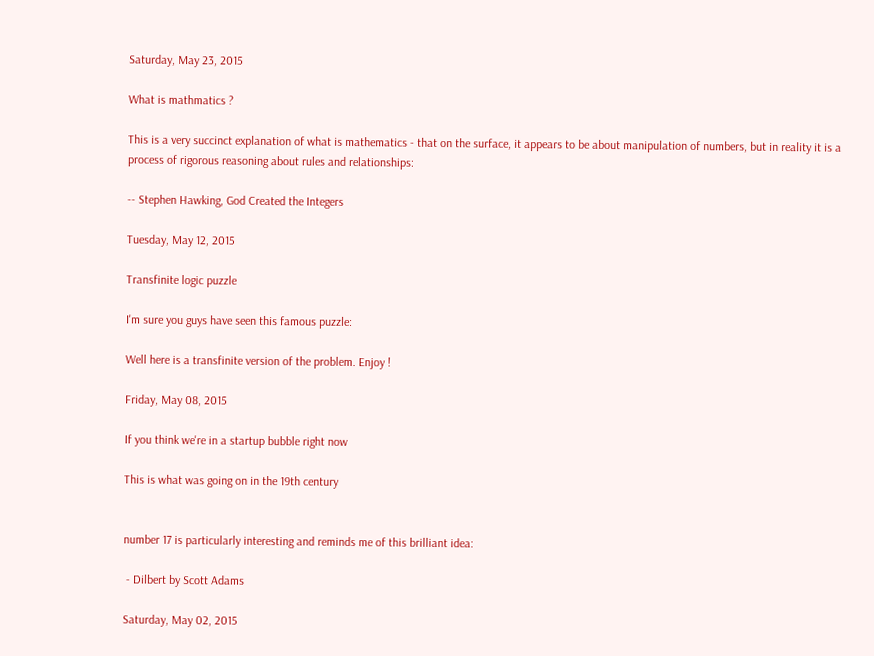Saturday, May 23, 2015

What is mathmatics ?

This is a very succinct explanation of what is mathematics - that on the surface, it appears to be about manipulation of numbers, but in reality it is a process of rigorous reasoning about rules and relationships:

-- Stephen Hawking, God Created the Integers

Tuesday, May 12, 2015

Transfinite logic puzzle

I'm sure you guys have seen this famous puzzle:

Well here is a transfinite version of the problem. Enjoy !

Friday, May 08, 2015

If you think we're in a startup bubble right now

This is what was going on in the 19th century


number 17 is particularly interesting and reminds me of this brilliant idea:

 - Dilbert by Scott Adams

Saturday, May 02, 2015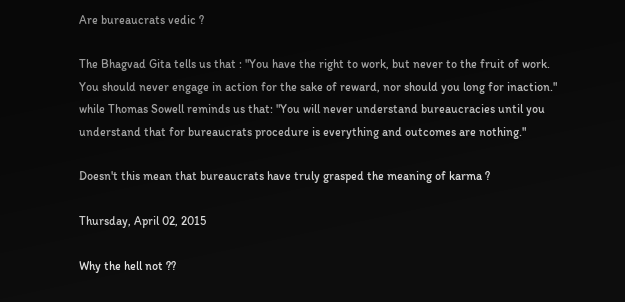Are bureaucrats vedic ?

The Bhagvad Gita tells us that : "You have the right to work, but never to the fruit of work. You should never engage in action for the sake of reward, nor should you long for inaction." while Thomas Sowell reminds us that: "You will never understand bureaucracies until you understand that for bureaucrats procedure is everything and outcomes are nothing."

Doesn't this mean that bureaucrats have truly grasped the meaning of karma ?

Thursday, April 02, 2015

Why the hell not ??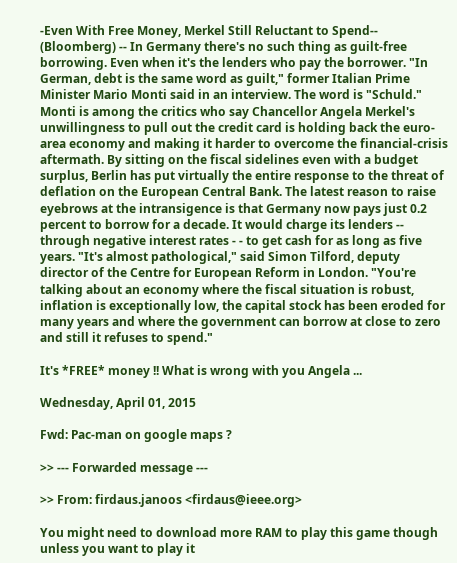-Even With Free Money, Merkel Still Reluctant to Spend-- (Bloomberg) -- In Germany there's no such thing as guilt-free borrowing. Even when it's the lenders who pay the borrower. "In German, debt is the same word as guilt," former Italian Prime Minister Mario Monti said in an interview. The word is "Schuld." Monti is among the critics who say Chancellor Angela Merkel's unwillingness to pull out the credit card is holding back the euro-area economy and making it harder to overcome the financial-crisis aftermath. By sitting on the fiscal sidelines even with a budget surplus, Berlin has put virtually the entire response to the threat of deflation on the European Central Bank. The latest reason to raise eyebrows at the intransigence is that Germany now pays just 0.2 percent to borrow for a decade. It would charge its lenders -- through negative interest rates - - to get cash for as long as five years. "It's almost pathological," said Simon Tilford, deputy director of the Centre for European Reform in London. "You're talking about an economy where the fiscal situation is robust, inflation is exceptionally low, the capital stock has been eroded for many years and where the government can borrow at close to zero and still it refuses to spend."

It's *FREE* money !! What is wrong with you Angela ...

Wednesday, April 01, 2015

Fwd: Pac-man on google maps ?

>> --- Forwarded message ---

>> From: firdaus.janoos <firdaus@ieee.org>

You might need to download more RAM to play this game though unless you want to play it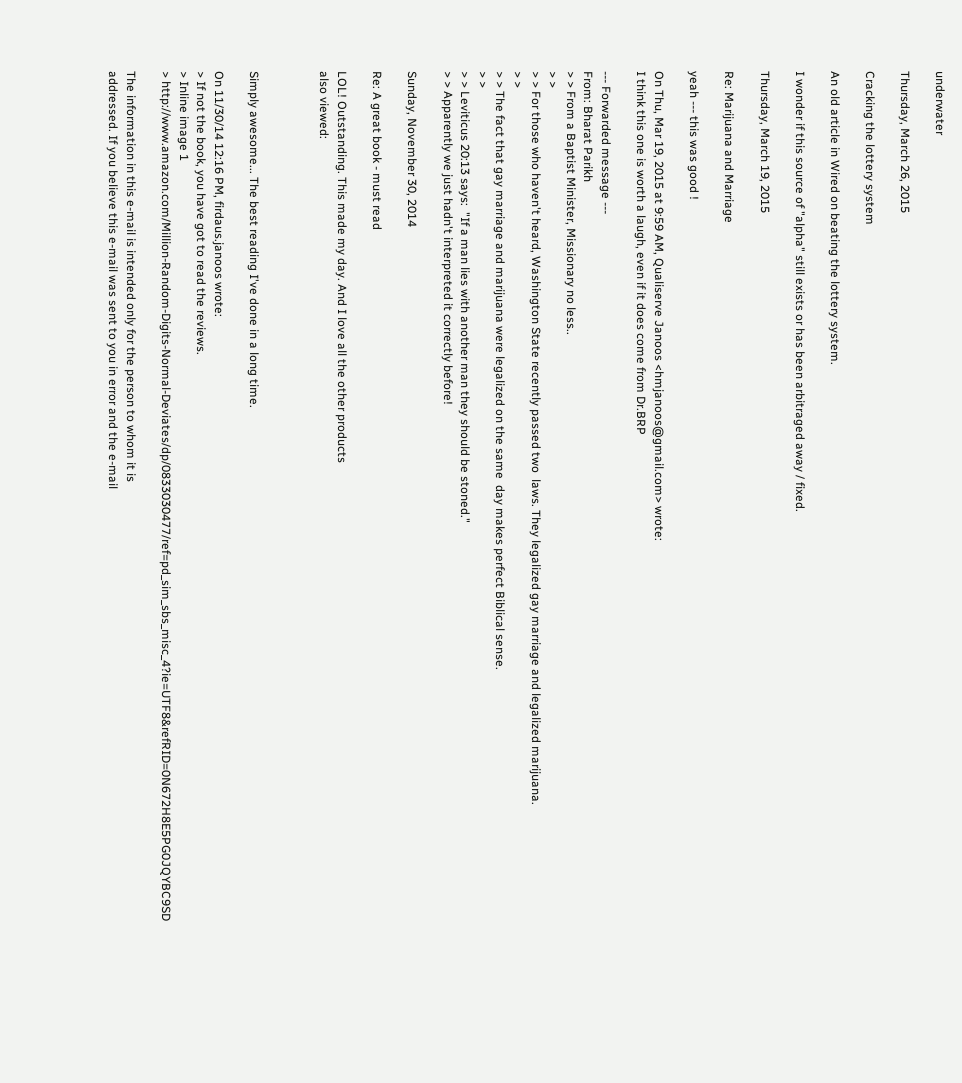underwater

Thursday, March 26, 2015

Cracking the lottery system

An old article in Wired on beating the lottery system.

I wonder if this source of "alpha" still exists or has been arbitraged away / fixed.

Thursday, March 19, 2015

Re: Marijuana and Marriage

yeah --- this was good !

On Thu, Mar 19, 2015 at 9:59 AM, Qualiserve Janoos <hmjanoos@gmail.com> wrote:
I think this one is worth a laugh, even if it does come from Dr.BRP

--- Forwarded message ---
From: Bharat Parikh
> > From a Baptist Minister, Missionary no less..
> >
> > For those who haven't heard, Washington State recently passed two  laws. They legalized gay marriage and legalized marijuana.
> >
> > The fact that gay marriage and marijuana were legalized on the same  day makes perfect Biblical sense.
> >
> > Leviticus 20:13 says:  "If a man lies with another man they should be stoned."
> > Apparently we just hadn't interpreted it correctly before!

Sunday, November 30, 2014

Re: A great book - must read

LOL! Outstanding. This made my day. And I love all the other products
also viewed:



Simply awesome... The best reading I've done in a long time.

On 11/30/14 12:16 PM, firdaus.janoos wrote:
> If not the book, you have got to read the reviews.
> Inline image 1
> http://www.amazon.com/Million-Random-Digits-Normal-Deviates/dp/0833030477/ref=pd_sim_sbs_misc_4?ie=UTF8&refRID=0N672H8E5PG0JQYBC9SD

The information in this e-mail is intended only for the person to whom it is
addressed. If you believe this e-mail was sent to you in error and the e-mail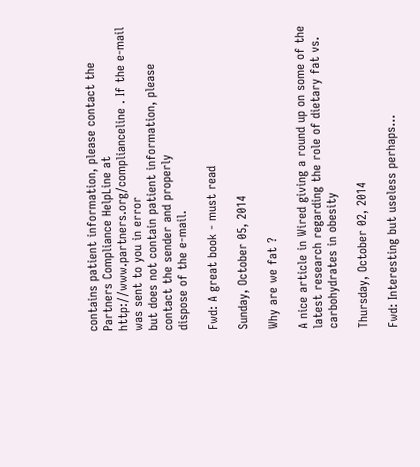contains patient information, please contact the Partners Compliance HelpLine at
http://www.partners.org/complianceline . If the e-mail was sent to you in error
but does not contain patient information, please contact the sender and properly
dispose of the e-mail.

Fwd: A great book - must read

Sunday, October 05, 2014

Why are we fat ?

A nice article in Wired giving a round up on some of the latest research regarding the role of dietary fat vs. carbohydrates in obesity

Thursday, October 02, 2014

Fwd: Interesting but useless perhaps...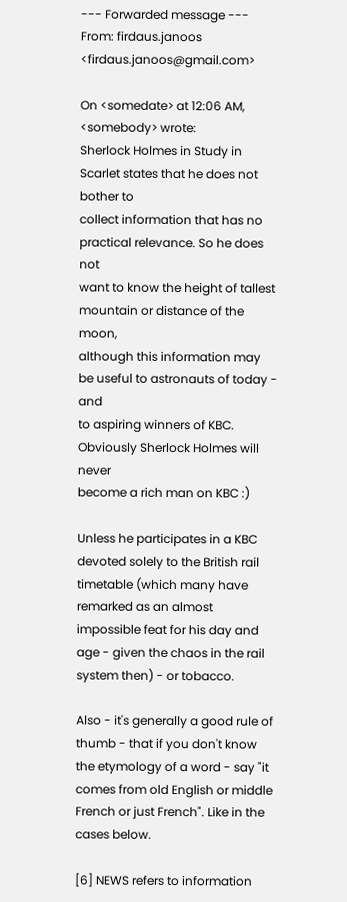--- Forwarded message ---
From: firdaus.janoos <firdaus.janoos@gmail.com>

On <somedate> at 12:06 AM, <somebody> wrote:
Sherlock Holmes in Study in Scarlet states that he does not bother to
collect information that has no practical relevance. So he does not
want to know the height of tallest mountain or distance of the moon,
although this information may be useful to astronauts of today - and
to aspiring winners of KBC. Obviously Sherlock Holmes will never
become a rich man on KBC :)

Unless he participates in a KBC devoted solely to the British rail timetable (which many have remarked as an almost impossible feat for his day and age - given the chaos in the rail system then) - or tobacco.

Also - it's generally a good rule of thumb - that if you don't know the etymology of a word - say "it comes from old English or middle French or just French". Like in the cases below.

[6] NEWS refers to information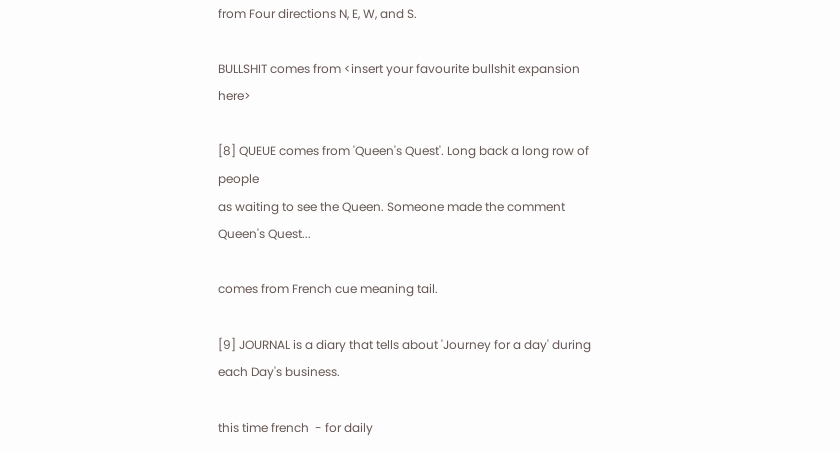from Four directions N, E, W, and S.

BULLSHIT comes from <insert your favourite bullshit expansion here>

[8] QUEUE comes from 'Queen's Quest'. Long back a long row of people
as waiting to see the Queen. Someone made the comment Queen's Quest...

comes from French cue meaning tail.

[9] JOURNAL is a diary that tells about 'Journey for a day' during
each Day's business.

this time french  - for daily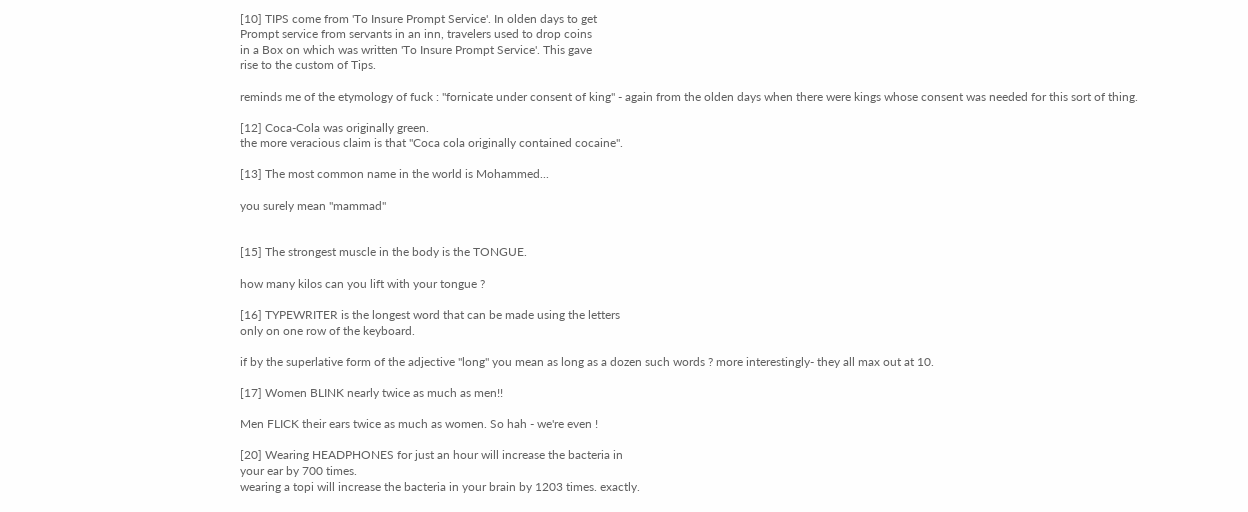[10] TIPS come from 'To Insure Prompt Service'. In olden days to get
Prompt service from servants in an inn, travelers used to drop coins
in a Box on which was written 'To Insure Prompt Service'. This gave
rise to the custom of Tips.

reminds me of the etymology of fuck : "fornicate under consent of king" - again from the olden days when there were kings whose consent was needed for this sort of thing.

[12] Coca-Cola was originally green.
the more veracious claim is that "Coca cola originally contained cocaine".

[13] The most common name in the world is Mohammed...

you surely mean "mammad"


[15] The strongest muscle in the body is the TONGUE.

how many kilos can you lift with your tongue ?

[16] TYPEWRITER is the longest word that can be made using the letters
only on one row of the keyboard.

if by the superlative form of the adjective "long" you mean as long as a dozen such words ? more interestingly- they all max out at 10.

[17] Women BLINK nearly twice as much as men!!

Men FLICK their ears twice as much as women. So hah - we're even !

[20] Wearing HEADPHONES for just an hour will increase the bacteria in
your ear by 700 times.
wearing a topi will increase the bacteria in your brain by 1203 times. exactly.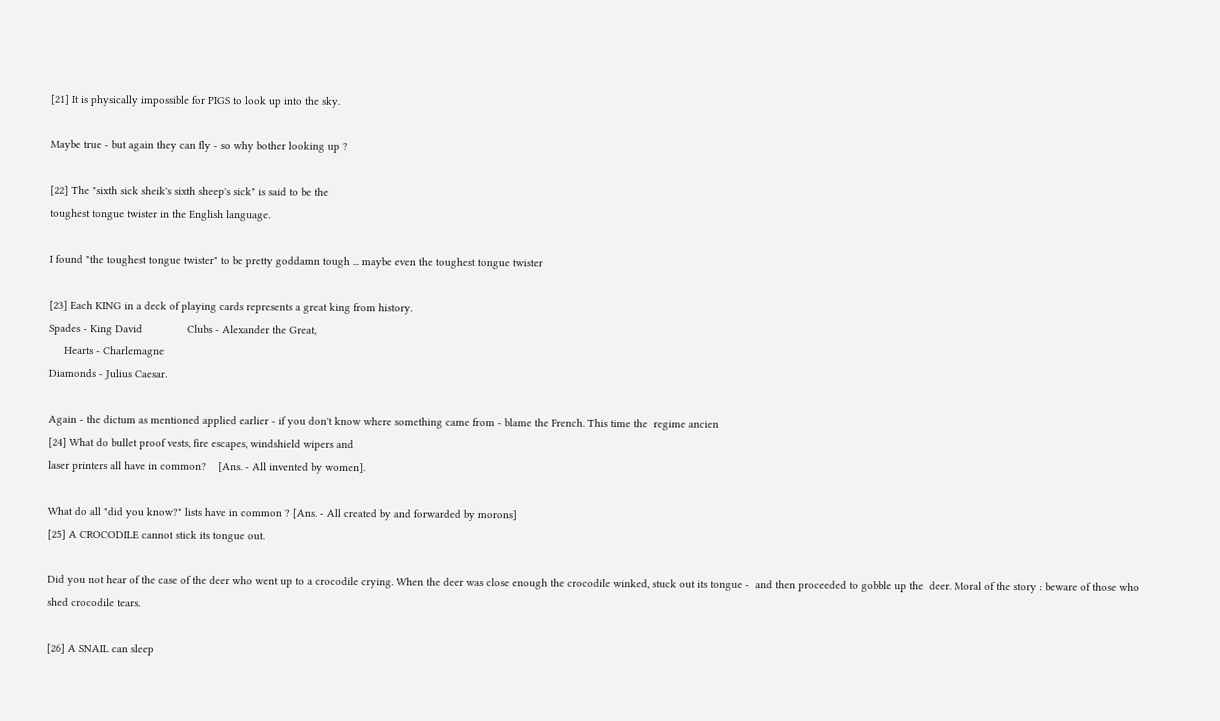[21] It is physically impossible for PIGS to look up into the sky.

Maybe true - but again they can fly - so why bother looking up ?

[22] The "sixth sick sheik's sixth sheep's sick" is said to be the
toughest tongue twister in the English language.

I found "the toughest tongue twister" to be pretty goddamn tough ... maybe even the toughest tongue twister

[23] Each KING in a deck of playing cards represents a great king from history.
Spades - King David               Clubs - Alexander the Great,
     Hearts - Charlemagne
Diamonds - Julius Caesar.

Again - the dictum as mentioned applied earlier - if you don't know where something came from - blame the French. This time the  regime ancien
[24] What do bullet proof vests, fire escapes, windshield wipers and
laser printers all have in common?    [Ans. - All invented by women].

What do all "did you know?" lists have in common ? [Ans. - All created by and forwarded by morons]
[25] A CROCODILE cannot stick its tongue out.

Did you not hear of the case of the deer who went up to a crocodile crying. When the deer was close enough the crocodile winked, stuck out its tongue -  and then proceeded to gobble up the  deer. Moral of the story : beware of those who shed crocodile tears.

[26] A SNAIL can sleep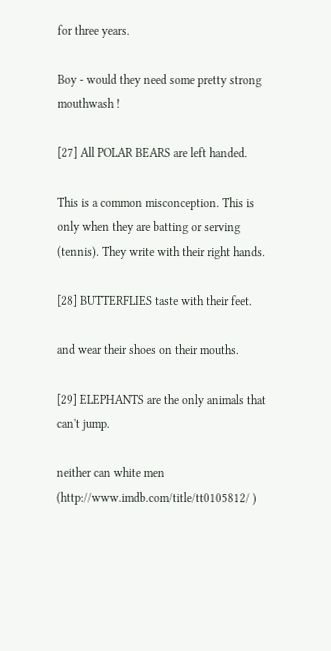for three years.

Boy - would they need some pretty strong mouthwash !

[27] All POLAR BEARS are left handed.

This is a common misconception. This is only when they are batting or serving (tennis). They write with their right hands.

[28] BUTTERFLIES taste with their feet.

and wear their shoes on their mouths.

[29] ELEPHANTS are the only animals that can't jump.

neither can white men (http://www.imdb.com/title/tt0105812/ )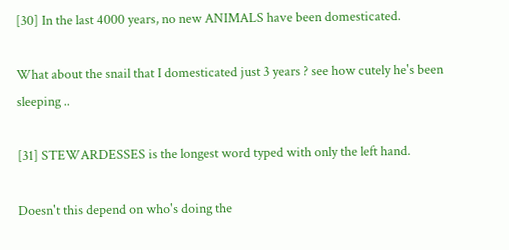[30] In the last 4000 years, no new ANIMALS have been domesticated.

What about the snail that I domesticated just 3 years ? see how cutely he's been sleeping ..

[31] STEWARDESSES is the longest word typed with only the left hand.

Doesn't this depend on who's doing the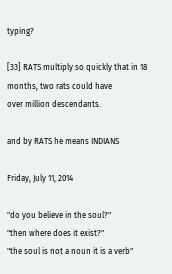typing?

[33] RATS multiply so quickly that in 18 months, two rats could have
over million descendants.

and by RATS he means INDIANS

Friday, July 11, 2014

"do you believe in the soul?"
"then where does it exist?"
"the soul is not a noun it is a verb"